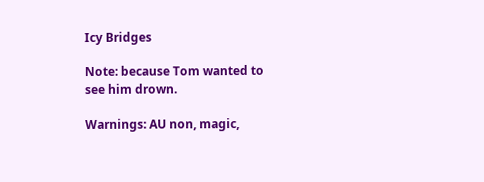Icy Bridges

Note: because Tom wanted to see him drown.

Warnings: AU non, magic,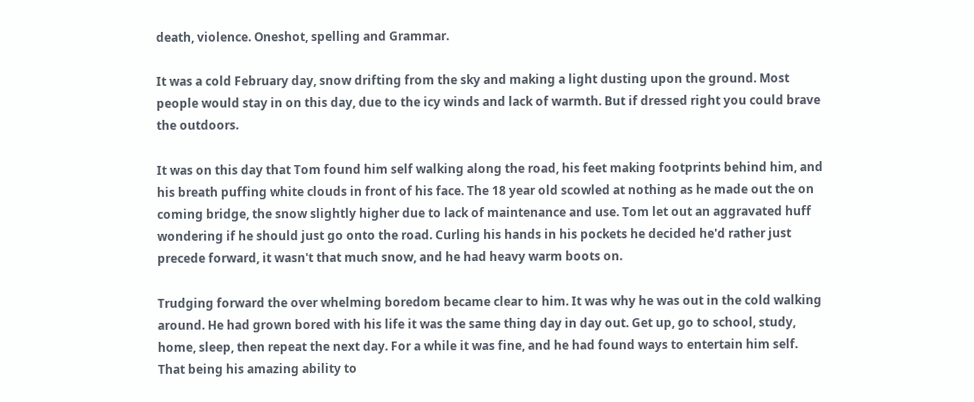death, violence. Oneshot, spelling and Grammar.

It was a cold February day, snow drifting from the sky and making a light dusting upon the ground. Most people would stay in on this day, due to the icy winds and lack of warmth. But if dressed right you could brave the outdoors.

It was on this day that Tom found him self walking along the road, his feet making footprints behind him, and his breath puffing white clouds in front of his face. The 18 year old scowled at nothing as he made out the on coming bridge, the snow slightly higher due to lack of maintenance and use. Tom let out an aggravated huff wondering if he should just go onto the road. Curling his hands in his pockets he decided he'd rather just precede forward, it wasn't that much snow, and he had heavy warm boots on.

Trudging forward the over whelming boredom became clear to him. It was why he was out in the cold walking around. He had grown bored with his life it was the same thing day in day out. Get up, go to school, study, home, sleep, then repeat the next day. For a while it was fine, and he had found ways to entertain him self. That being his amazing ability to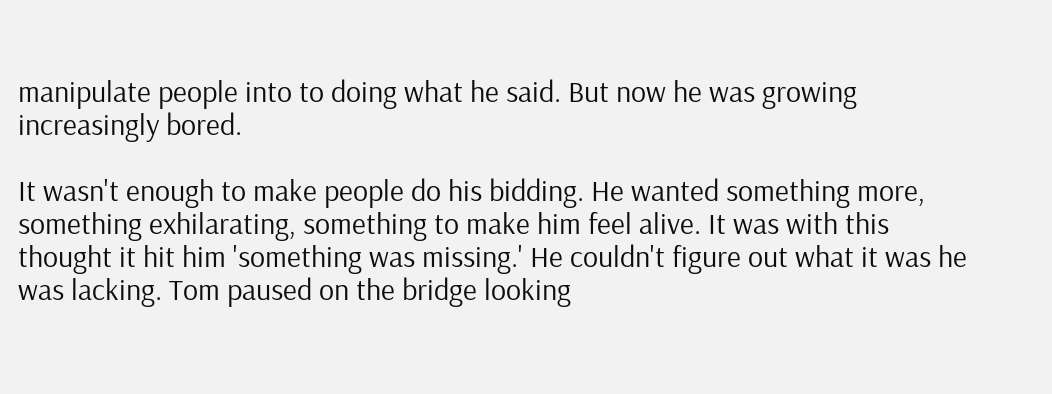manipulate people into to doing what he said. But now he was growing increasingly bored.

It wasn't enough to make people do his bidding. He wanted something more, something exhilarating, something to make him feel alive. It was with this thought it hit him 'something was missing.' He couldn't figure out what it was he was lacking. Tom paused on the bridge looking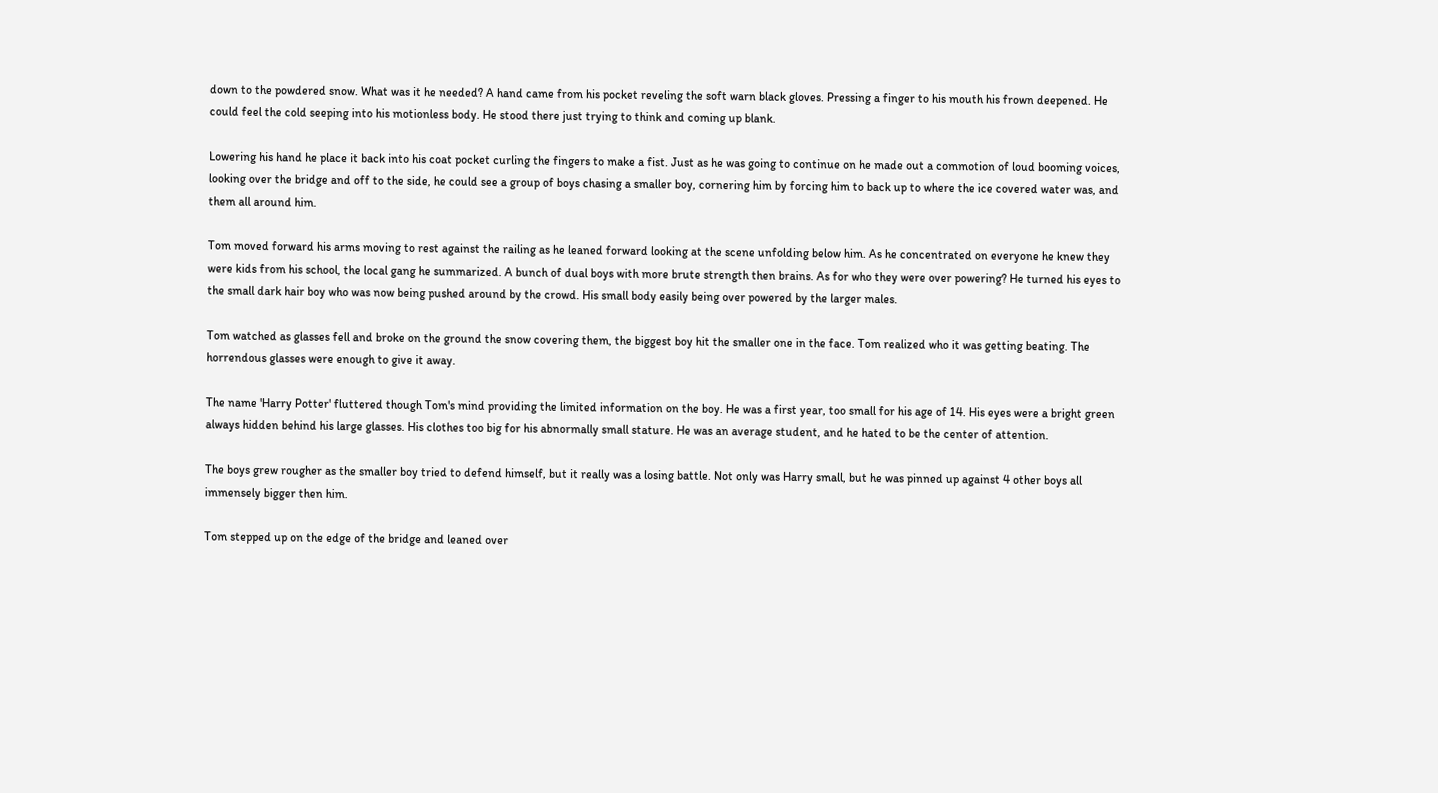down to the powdered snow. What was it he needed? A hand came from his pocket reveling the soft warn black gloves. Pressing a finger to his mouth his frown deepened. He could feel the cold seeping into his motionless body. He stood there just trying to think and coming up blank.

Lowering his hand he place it back into his coat pocket curling the fingers to make a fist. Just as he was going to continue on he made out a commotion of loud booming voices, looking over the bridge and off to the side, he could see a group of boys chasing a smaller boy, cornering him by forcing him to back up to where the ice covered water was, and them all around him.

Tom moved forward his arms moving to rest against the railing as he leaned forward looking at the scene unfolding below him. As he concentrated on everyone he knew they were kids from his school, the local gang he summarized. A bunch of dual boys with more brute strength then brains. As for who they were over powering? He turned his eyes to the small dark hair boy who was now being pushed around by the crowd. His small body easily being over powered by the larger males.

Tom watched as glasses fell and broke on the ground the snow covering them, the biggest boy hit the smaller one in the face. Tom realized who it was getting beating. The horrendous glasses were enough to give it away.

The name 'Harry Potter' fluttered though Tom's mind providing the limited information on the boy. He was a first year, too small for his age of 14. His eyes were a bright green always hidden behind his large glasses. His clothes too big for his abnormally small stature. He was an average student, and he hated to be the center of attention.

The boys grew rougher as the smaller boy tried to defend himself, but it really was a losing battle. Not only was Harry small, but he was pinned up against 4 other boys all immensely bigger then him.

Tom stepped up on the edge of the bridge and leaned over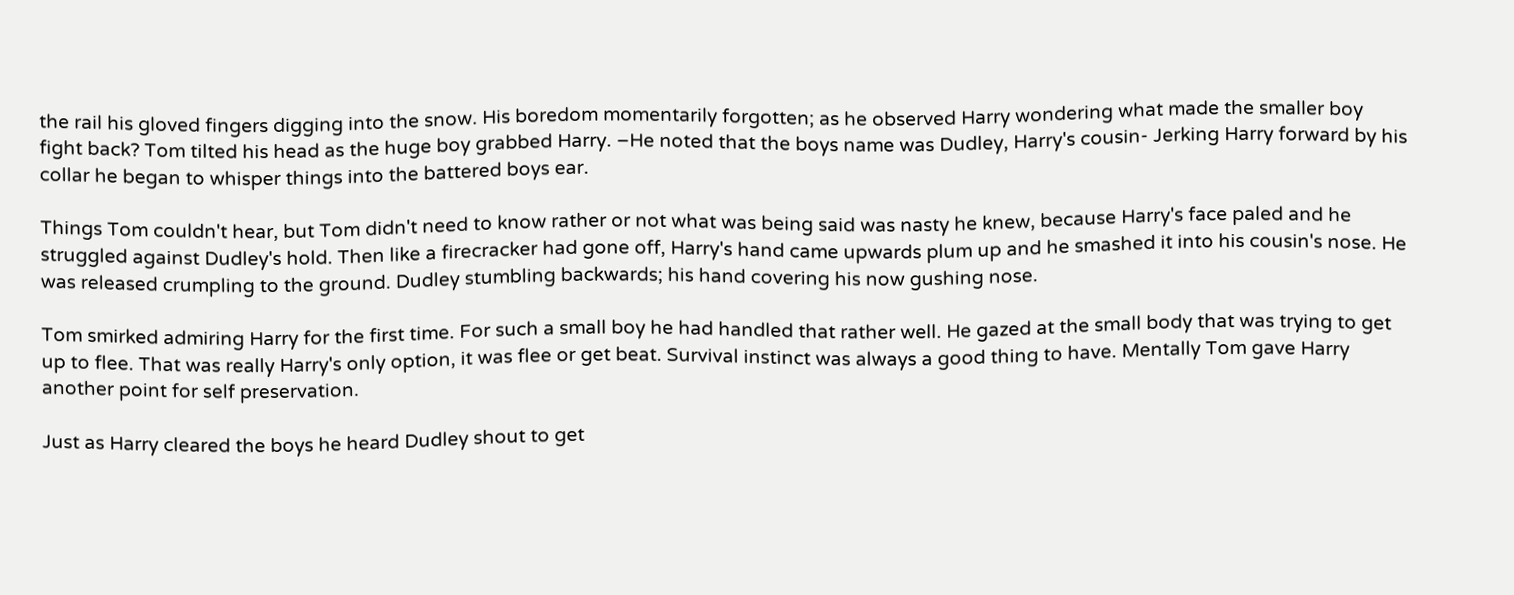the rail his gloved fingers digging into the snow. His boredom momentarily forgotten; as he observed Harry wondering what made the smaller boy fight back? Tom tilted his head as the huge boy grabbed Harry. –He noted that the boys name was Dudley, Harry's cousin- Jerking Harry forward by his collar he began to whisper things into the battered boys ear.

Things Tom couldn't hear, but Tom didn't need to know rather or not what was being said was nasty he knew, because Harry's face paled and he struggled against Dudley's hold. Then like a firecracker had gone off, Harry's hand came upwards plum up and he smashed it into his cousin's nose. He was released crumpling to the ground. Dudley stumbling backwards; his hand covering his now gushing nose.

Tom smirked admiring Harry for the first time. For such a small boy he had handled that rather well. He gazed at the small body that was trying to get up to flee. That was really Harry's only option, it was flee or get beat. Survival instinct was always a good thing to have. Mentally Tom gave Harry another point for self preservation.

Just as Harry cleared the boys he heard Dudley shout to get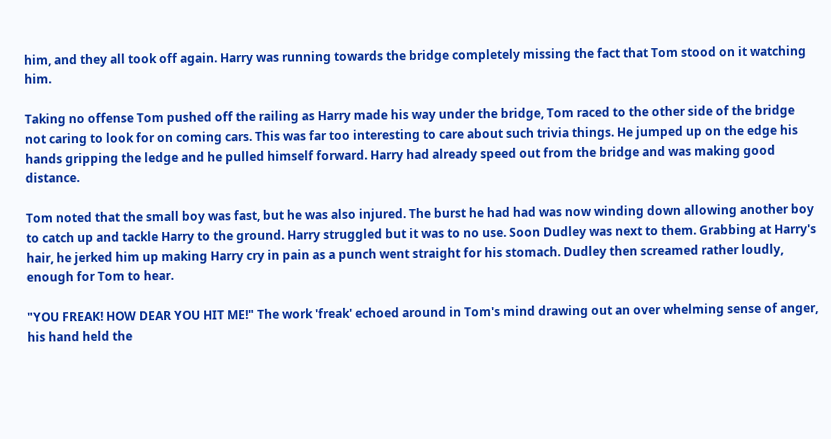him, and they all took off again. Harry was running towards the bridge completely missing the fact that Tom stood on it watching him.

Taking no offense Tom pushed off the railing as Harry made his way under the bridge, Tom raced to the other side of the bridge not caring to look for on coming cars. This was far too interesting to care about such trivia things. He jumped up on the edge his hands gripping the ledge and he pulled himself forward. Harry had already speed out from the bridge and was making good distance.

Tom noted that the small boy was fast, but he was also injured. The burst he had had was now winding down allowing another boy to catch up and tackle Harry to the ground. Harry struggled but it was to no use. Soon Dudley was next to them. Grabbing at Harry's hair, he jerked him up making Harry cry in pain as a punch went straight for his stomach. Dudley then screamed rather loudly, enough for Tom to hear.

"YOU FREAK! HOW DEAR YOU HIT ME!" The work 'freak' echoed around in Tom's mind drawing out an over whelming sense of anger, his hand held the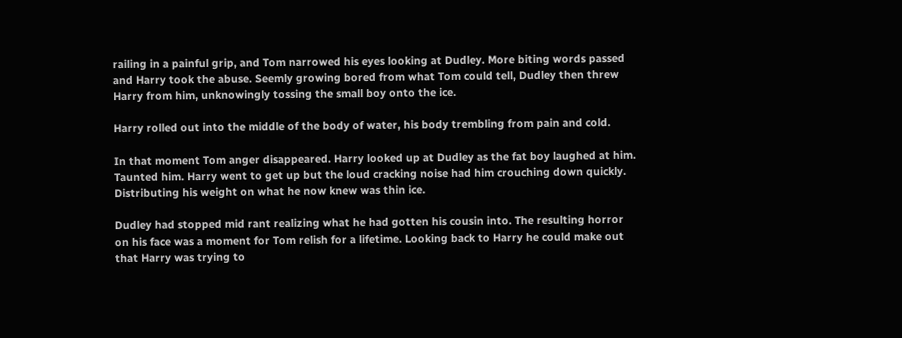railing in a painful grip, and Tom narrowed his eyes looking at Dudley. More biting words passed and Harry took the abuse. Seemly growing bored from what Tom could tell, Dudley then threw Harry from him, unknowingly tossing the small boy onto the ice.

Harry rolled out into the middle of the body of water, his body trembling from pain and cold.

In that moment Tom anger disappeared. Harry looked up at Dudley as the fat boy laughed at him. Taunted him. Harry went to get up but the loud cracking noise had him crouching down quickly. Distributing his weight on what he now knew was thin ice.

Dudley had stopped mid rant realizing what he had gotten his cousin into. The resulting horror on his face was a moment for Tom relish for a lifetime. Looking back to Harry he could make out that Harry was trying to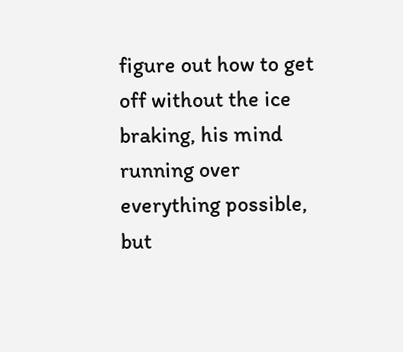figure out how to get off without the ice braking, his mind running over everything possible, but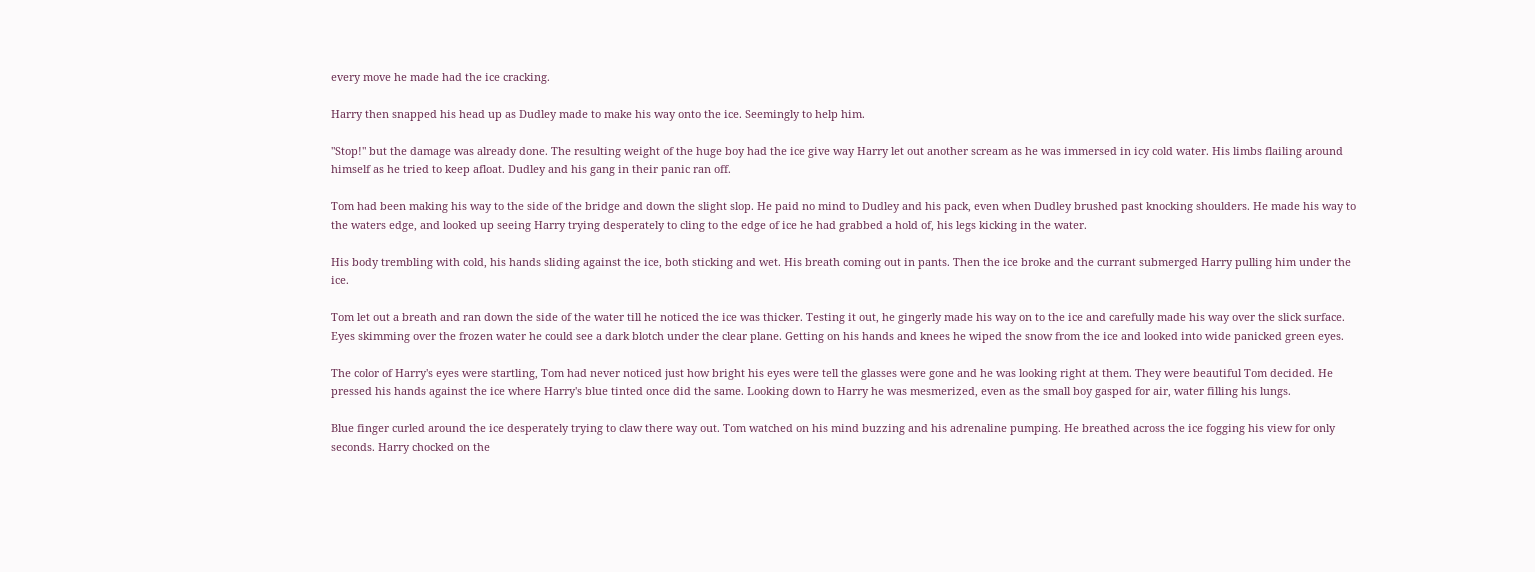every move he made had the ice cracking.

Harry then snapped his head up as Dudley made to make his way onto the ice. Seemingly to help him.

"Stop!" but the damage was already done. The resulting weight of the huge boy had the ice give way Harry let out another scream as he was immersed in icy cold water. His limbs flailing around himself as he tried to keep afloat. Dudley and his gang in their panic ran off.

Tom had been making his way to the side of the bridge and down the slight slop. He paid no mind to Dudley and his pack, even when Dudley brushed past knocking shoulders. He made his way to the waters edge, and looked up seeing Harry trying desperately to cling to the edge of ice he had grabbed a hold of, his legs kicking in the water.

His body trembling with cold, his hands sliding against the ice, both sticking and wet. His breath coming out in pants. Then the ice broke and the currant submerged Harry pulling him under the ice.

Tom let out a breath and ran down the side of the water till he noticed the ice was thicker. Testing it out, he gingerly made his way on to the ice and carefully made his way over the slick surface. Eyes skimming over the frozen water he could see a dark blotch under the clear plane. Getting on his hands and knees he wiped the snow from the ice and looked into wide panicked green eyes.

The color of Harry's eyes were startling, Tom had never noticed just how bright his eyes were tell the glasses were gone and he was looking right at them. They were beautiful Tom decided. He pressed his hands against the ice where Harry's blue tinted once did the same. Looking down to Harry he was mesmerized, even as the small boy gasped for air, water filling his lungs.

Blue finger curled around the ice desperately trying to claw there way out. Tom watched on his mind buzzing and his adrenaline pumping. He breathed across the ice fogging his view for only seconds. Harry chocked on the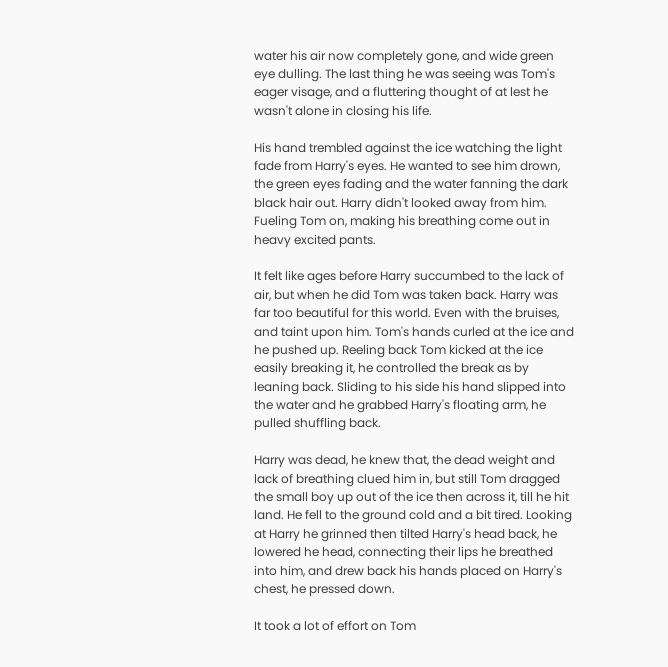water his air now completely gone, and wide green eye dulling. The last thing he was seeing was Tom's eager visage, and a fluttering thought of at lest he wasn't alone in closing his life.

His hand trembled against the ice watching the light fade from Harry's eyes. He wanted to see him drown, the green eyes fading and the water fanning the dark black hair out. Harry didn't looked away from him. Fueling Tom on, making his breathing come out in heavy excited pants.

It felt like ages before Harry succumbed to the lack of air, but when he did Tom was taken back. Harry was far too beautiful for this world. Even with the bruises, and taint upon him. Tom's hands curled at the ice and he pushed up. Reeling back Tom kicked at the ice easily breaking it, he controlled the break as by leaning back. Sliding to his side his hand slipped into the water and he grabbed Harry's floating arm, he pulled shuffling back.

Harry was dead, he knew that, the dead weight and lack of breathing clued him in, but still Tom dragged the small boy up out of the ice then across it, till he hit land. He fell to the ground cold and a bit tired. Looking at Harry he grinned then tilted Harry's head back, he lowered he head, connecting their lips he breathed into him, and drew back his hands placed on Harry's chest, he pressed down.

It took a lot of effort on Tom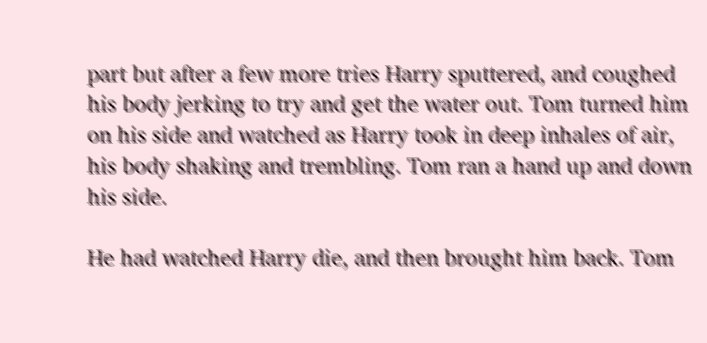part but after a few more tries Harry sputtered, and coughed his body jerking to try and get the water out. Tom turned him on his side and watched as Harry took in deep inhales of air, his body shaking and trembling. Tom ran a hand up and down his side.

He had watched Harry die, and then brought him back. Tom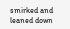smirked and leaned down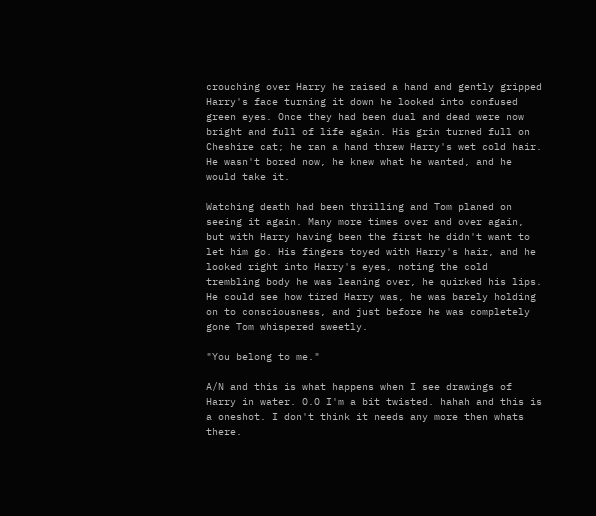crouching over Harry he raised a hand and gently gripped Harry's face turning it down he looked into confused green eyes. Once they had been dual and dead were now bright and full of life again. His grin turned full on Cheshire cat; he ran a hand threw Harry's wet cold hair. He wasn't bored now, he knew what he wanted, and he would take it.

Watching death had been thrilling and Tom planed on seeing it again. Many more times over and over again, but with Harry having been the first he didn't want to let him go. His fingers toyed with Harry's hair, and he looked right into Harry's eyes, noting the cold trembling body he was leaning over, he quirked his lips. He could see how tired Harry was, he was barely holding on to consciousness, and just before he was completely gone Tom whispered sweetly.

"You belong to me."

A/N and this is what happens when I see drawings of Harry in water. O.O I'm a bit twisted. hahah and this is a oneshot. I don't think it needs any more then whats there.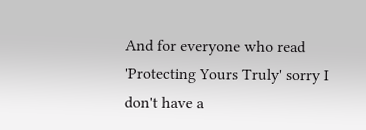And for everyone who read 'Protecting Yours Truly' sorry I don't have a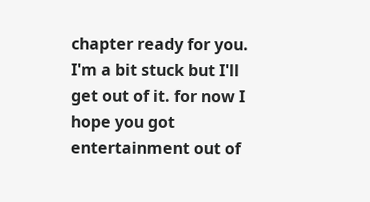chapter ready for you. I'm a bit stuck but I'll get out of it. for now I hope you got entertainment out of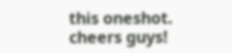this oneshot. cheers guys!